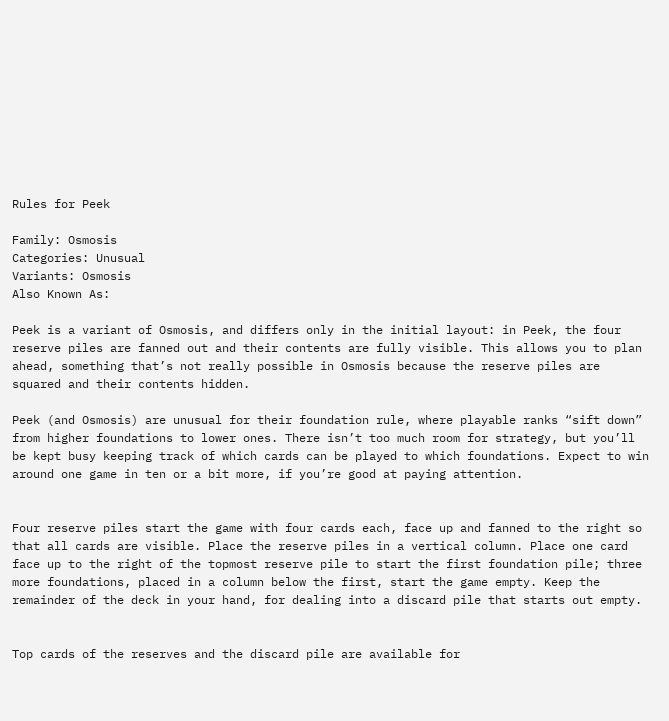Rules for Peek

Family: Osmosis
Categories: Unusual
Variants: Osmosis
Also Known As:

Peek is a variant of Osmosis, and differs only in the initial layout: in Peek, the four reserve piles are fanned out and their contents are fully visible. This allows you to plan ahead, something that’s not really possible in Osmosis because the reserve piles are squared and their contents hidden.

Peek (and Osmosis) are unusual for their foundation rule, where playable ranks “sift down” from higher foundations to lower ones. There isn’t too much room for strategy, but you’ll be kept busy keeping track of which cards can be played to which foundations. Expect to win around one game in ten or a bit more, if you’re good at paying attention.


Four reserve piles start the game with four cards each, face up and fanned to the right so that all cards are visible. Place the reserve piles in a vertical column. Place one card face up to the right of the topmost reserve pile to start the first foundation pile; three more foundations, placed in a column below the first, start the game empty. Keep the remainder of the deck in your hand, for dealing into a discard pile that starts out empty.


Top cards of the reserves and the discard pile are available for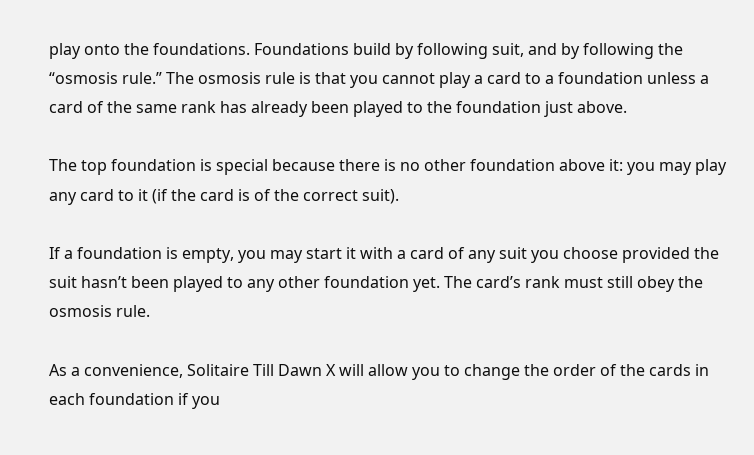play onto the foundations. Foundations build by following suit, and by following the “osmosis rule.” The osmosis rule is that you cannot play a card to a foundation unless a card of the same rank has already been played to the foundation just above.

The top foundation is special because there is no other foundation above it: you may play any card to it (if the card is of the correct suit).

If a foundation is empty, you may start it with a card of any suit you choose provided the suit hasn’t been played to any other foundation yet. The card’s rank must still obey the osmosis rule.

As a convenience, Solitaire Till Dawn X will allow you to change the order of the cards in each foundation if you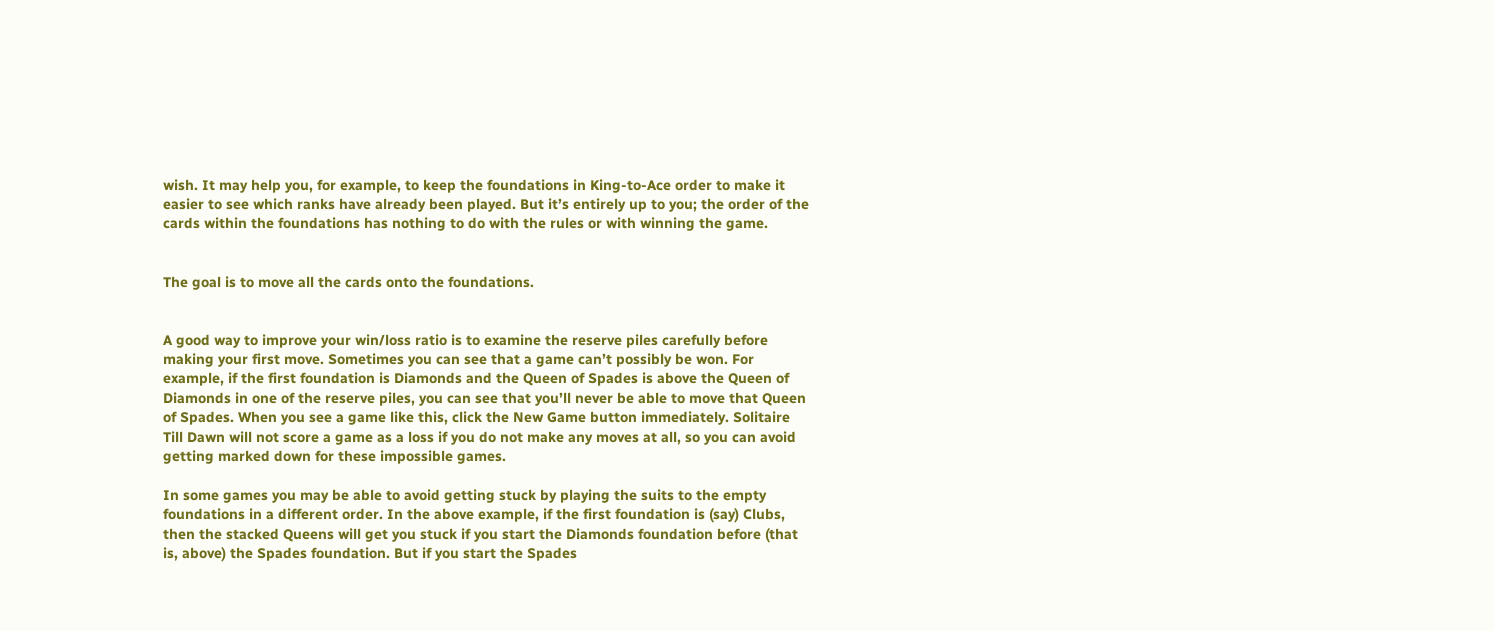wish. It may help you, for example, to keep the foundations in King-to-Ace order to make it easier to see which ranks have already been played. But it’s entirely up to you; the order of the cards within the foundations has nothing to do with the rules or with winning the game.


The goal is to move all the cards onto the foundations.


A good way to improve your win/loss ratio is to examine the reserve piles carefully before making your first move. Sometimes you can see that a game can’t possibly be won. For example, if the first foundation is Diamonds and the Queen of Spades is above the Queen of Diamonds in one of the reserve piles, you can see that you’ll never be able to move that Queen of Spades. When you see a game like this, click the New Game button immediately. Solitaire Till Dawn will not score a game as a loss if you do not make any moves at all, so you can avoid getting marked down for these impossible games.

In some games you may be able to avoid getting stuck by playing the suits to the empty foundations in a different order. In the above example, if the first foundation is (say) Clubs, then the stacked Queens will get you stuck if you start the Diamonds foundation before (that is, above) the Spades foundation. But if you start the Spades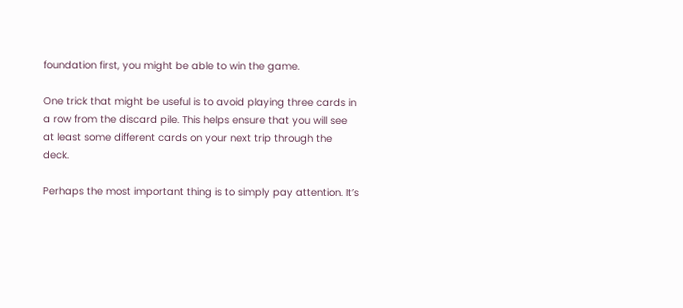foundation first, you might be able to win the game.

One trick that might be useful is to avoid playing three cards in a row from the discard pile. This helps ensure that you will see at least some different cards on your next trip through the deck.

Perhaps the most important thing is to simply pay attention. It’s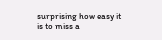surprising how easy it is to miss a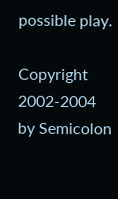possible play.

Copyright 2002-2004 by Semicolon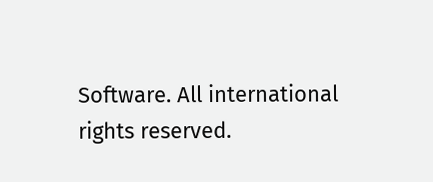Software. All international rights reserved.